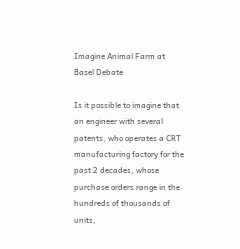Imagine Animal Farm at Basel Debate

Is it possible to imagine that an engineer with several patents, who operates a CRT manufacturing factory for the past 2 decades, whose purchase orders range in the hundreds of thousands of units,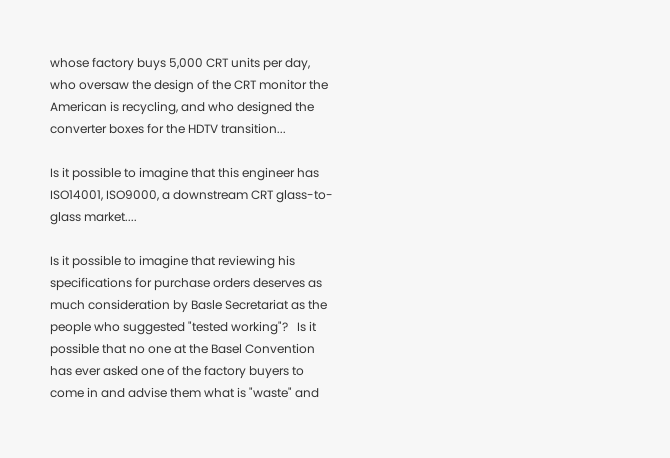whose factory buys 5,000 CRT units per day, who oversaw the design of the CRT monitor the American is recycling, and who designed the converter boxes for the HDTV transition...

Is it possible to imagine that this engineer has ISO14001, ISO9000, a downstream CRT glass-to-glass market....

Is it possible to imagine that reviewing his specifications for purchase orders deserves as much consideration by Basle Secretariat as the people who suggested "tested working"?   Is it possible that no one at the Basel Convention has ever asked one of the factory buyers to come in and advise them what is "waste" and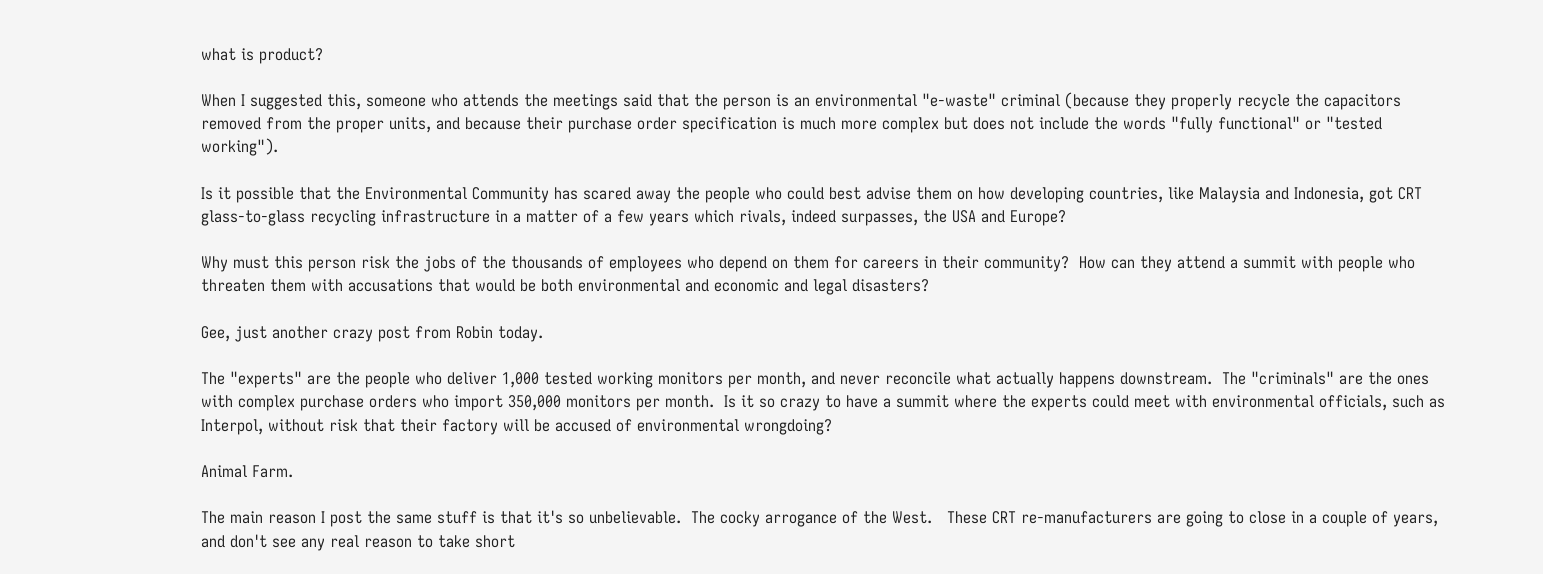what is product?

When I suggested this, someone who attends the meetings said that the person is an environmental "e-waste" criminal (because they properly recycle the capacitors removed from the proper units, and because their purchase order specification is much more complex but does not include the words "fully functional" or "tested working").

Is it possible that the Environmental Community has scared away the people who could best advise them on how developing countries, like Malaysia and Indonesia, got CRT glass-to-glass recycling infrastructure in a matter of a few years which rivals, indeed surpasses, the USA and Europe?

Why must this person risk the jobs of the thousands of employees who depend on them for careers in their community?  How can they attend a summit with people who threaten them with accusations that would be both environmental and economic and legal disasters?

Gee, just another crazy post from Robin today.

The "experts" are the people who deliver 1,000 tested working monitors per month, and never reconcile what actually happens downstream.  The "criminals" are the ones with complex purchase orders who import 350,000 monitors per month.  Is it so crazy to have a summit where the experts could meet with environmental officials, such as Interpol, without risk that their factory will be accused of environmental wrongdoing?

Animal Farm.

The main reason I post the same stuff is that it's so unbelievable.  The cocky arrogance of the West.   These CRT re-manufacturers are going to close in a couple of years, and don't see any real reason to take short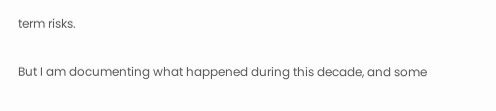term risks.

But I am documenting what happened during this decade, and some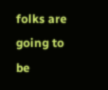folks are going to be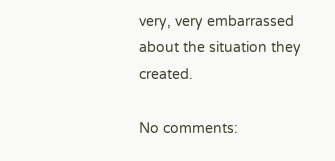very, very embarrassed about the situation they created.

No comments: